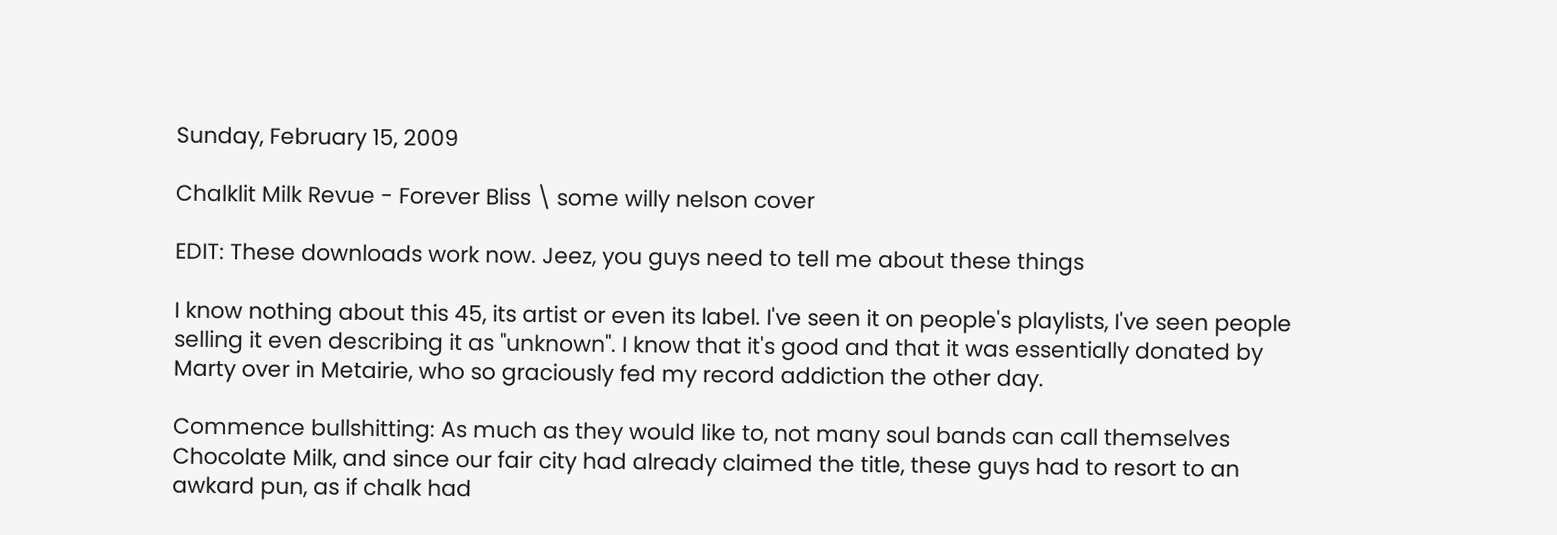Sunday, February 15, 2009

Chalklit Milk Revue - Forever Bliss \ some willy nelson cover

EDIT: These downloads work now. Jeez, you guys need to tell me about these things

I know nothing about this 45, its artist or even its label. I've seen it on people's playlists, I've seen people selling it even describing it as "unknown". I know that it's good and that it was essentially donated by Marty over in Metairie, who so graciously fed my record addiction the other day.

Commence bullshitting: As much as they would like to, not many soul bands can call themselves Chocolate Milk, and since our fair city had already claimed the title, these guys had to resort to an awkard pun, as if chalk had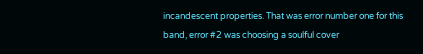incandescent properties. That was error number one for this band, error #2 was choosing a soulful cover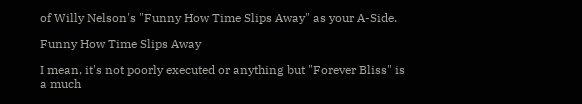of Willy Nelson's "Funny How Time Slips Away" as your A-Side.

Funny How Time Slips Away

I mean, it's not poorly executed or anything but "Forever Bliss" is a much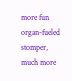more fun organ-fueled stomper, much more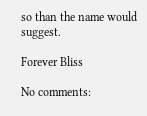so than the name would suggest.

Forever Bliss

No comments: